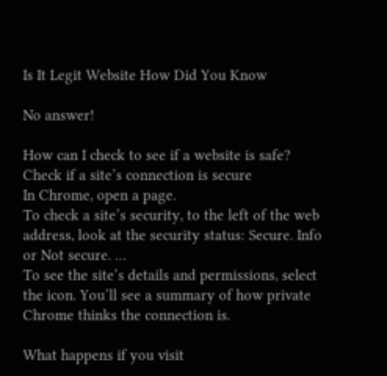Is It Legit Website How Did You Know

No answer!

How can I check to see if a website is safe? Check if a site’s connection is secure
In Chrome, open a page.
To check a site’s security, to the left of the web address, look at the security status: Secure. Info or Not secure. …
To see the site’s details and permissions, select the icon. You’ll see a summary of how private Chrome thinks the connection is.

What happens if you visit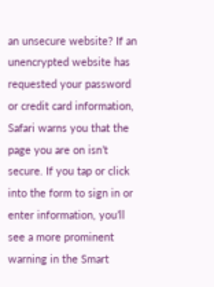an unsecure website? If an unencrypted website has requested your password or credit card information, Safari warns you that the page you are on isn’t secure. If you tap or click into the form to sign in or enter information, you’ll see a more prominent warning in the Smart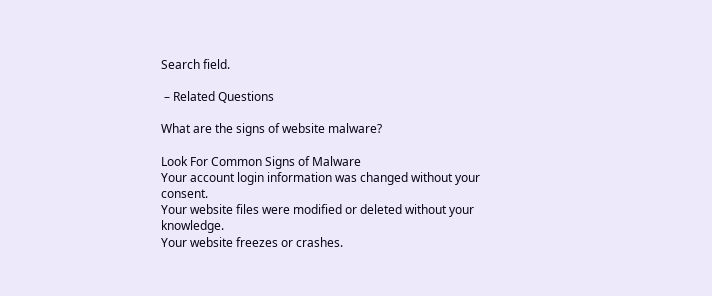Search field.

 – Related Questions

What are the signs of website malware?

Look For Common Signs of Malware
Your account login information was changed without your consent.
Your website files were modified or deleted without your knowledge.
Your website freezes or crashes.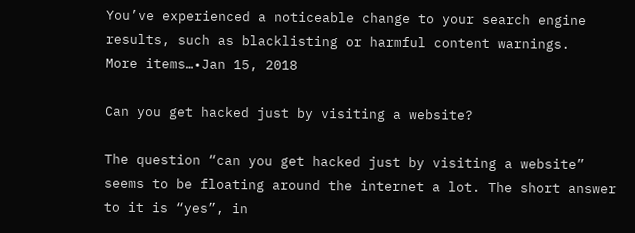You’ve experienced a noticeable change to your search engine results, such as blacklisting or harmful content warnings.
More items…•Jan 15, 2018

Can you get hacked just by visiting a website?

The question “can you get hacked just by visiting a website” seems to be floating around the internet a lot. The short answer to it is “yes”, in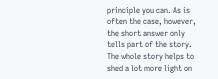principle you can. As is often the case, however, the short answer only tells part of the story. The whole story helps to shed a lot more light on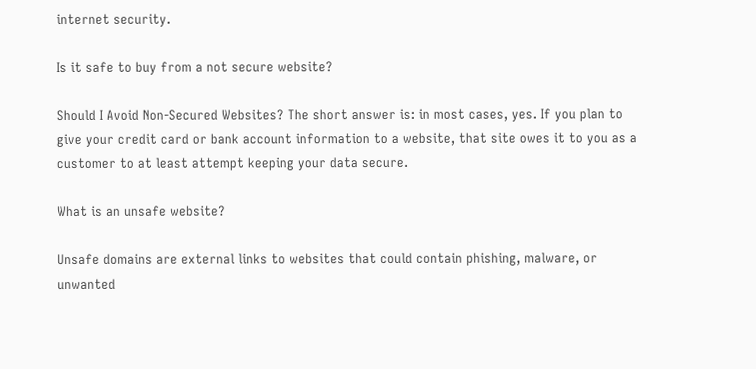internet security.

Is it safe to buy from a not secure website?

Should I Avoid Non-Secured Websites? The short answer is: in most cases, yes. If you plan to give your credit card or bank account information to a website, that site owes it to you as a customer to at least attempt keeping your data secure.

What is an unsafe website?

Unsafe domains are external links to websites that could contain phishing, malware, or unwanted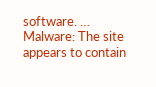software. … Malware: The site appears to contain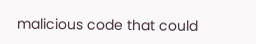malicious code that could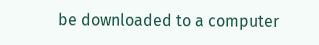be downloaded to a computer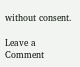without consent.

Leave a Comment